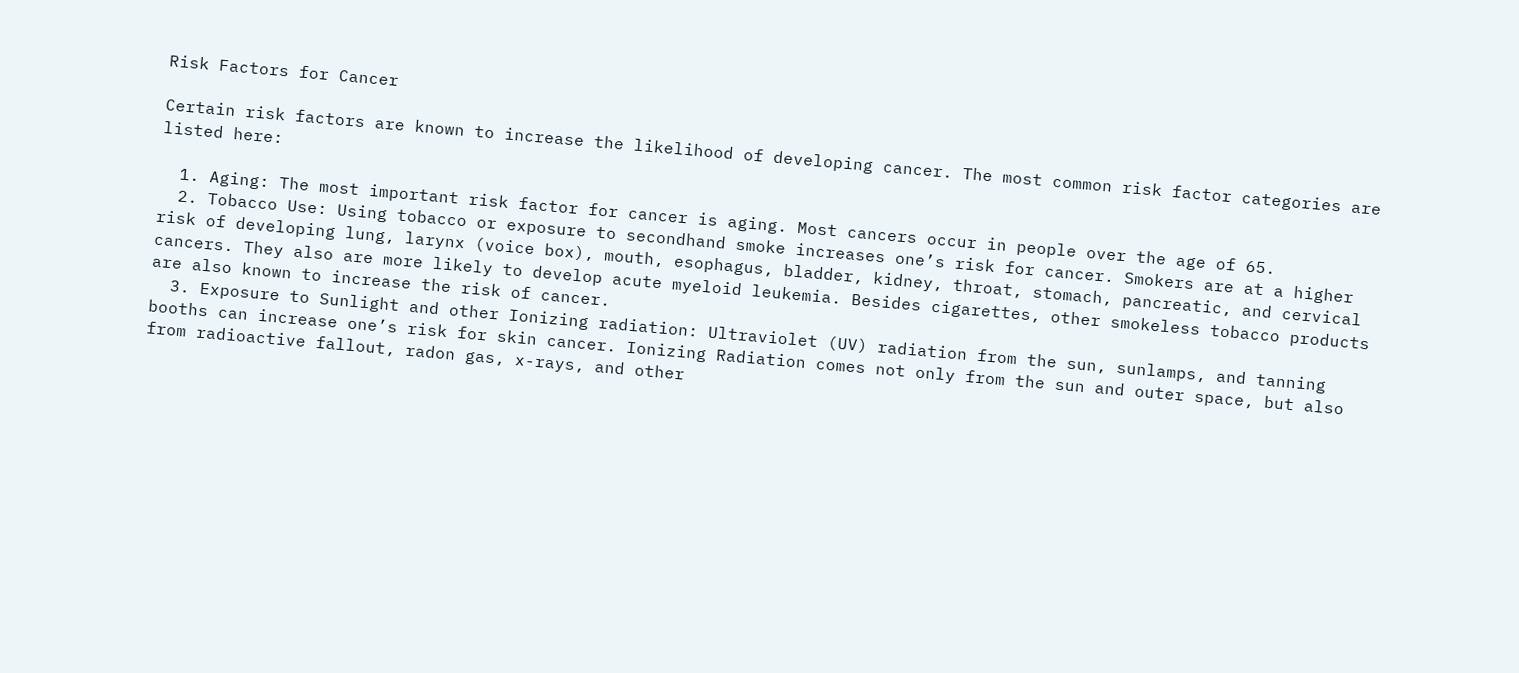Risk Factors for Cancer

Certain risk factors are known to increase the likelihood of developing cancer. The most common risk factor categories are listed here:

  1. Aging: The most important risk factor for cancer is aging. Most cancers occur in people over the age of 65.
  2. Tobacco Use: Using tobacco or exposure to secondhand smoke increases one’s risk for cancer. Smokers are at a higher risk of developing lung, larynx (voice box), mouth, esophagus, bladder, kidney, throat, stomach, pancreatic, and cervical cancers. They also are more likely to develop acute myeloid leukemia. Besides cigarettes, other smokeless tobacco products are also known to increase the risk of cancer.
  3. Exposure to Sunlight and other Ionizing radiation: Ultraviolet (UV) radiation from the sun, sunlamps, and tanning booths can increase one’s risk for skin cancer. Ionizing Radiation comes not only from the sun and outer space, but also from radioactive fallout, radon gas, x-rays, and other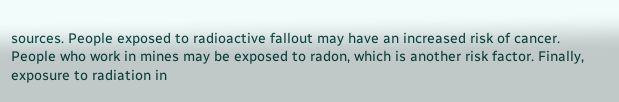sources. People exposed to radioactive fallout may have an increased risk of cancer. People who work in mines may be exposed to radon, which is another risk factor. Finally, exposure to radiation in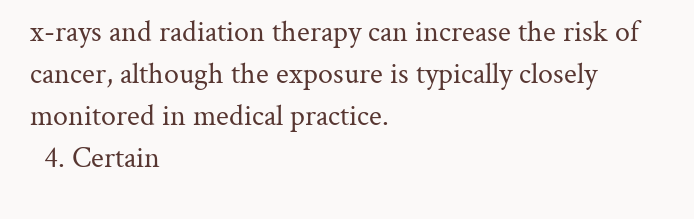x-rays and radiation therapy can increase the risk of cancer, although the exposure is typically closely monitored in medical practice.
  4. Certain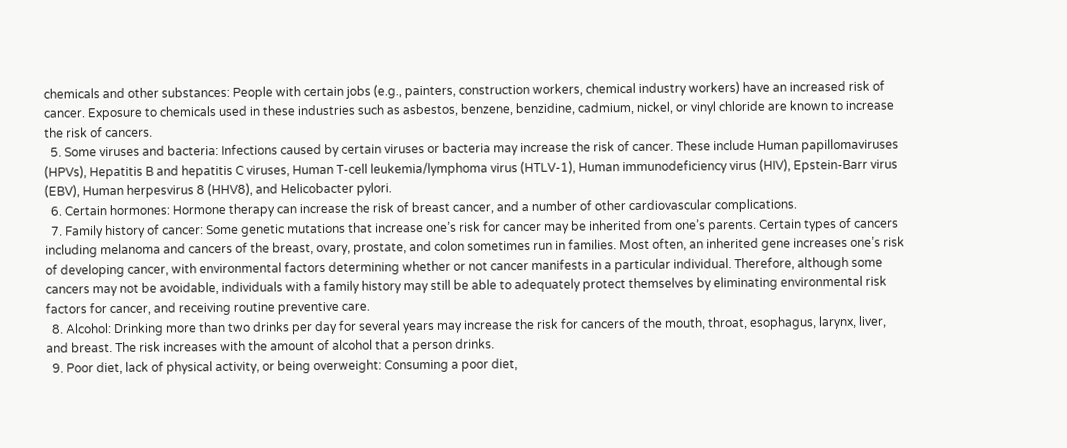chemicals and other substances: People with certain jobs (e.g., painters, construction workers, chemical industry workers) have an increased risk of cancer. Exposure to chemicals used in these industries such as asbestos, benzene, benzidine, cadmium, nickel, or vinyl chloride are known to increase the risk of cancers.
  5. Some viruses and bacteria: Infections caused by certain viruses or bacteria may increase the risk of cancer. These include Human papillomaviruses (HPVs), Hepatitis B and hepatitis C viruses, Human T-cell leukemia/lymphoma virus (HTLV-1), Human immunodeficiency virus (HIV), Epstein-Barr virus (EBV), Human herpesvirus 8 (HHV8), and Helicobacter pylori.
  6. Certain hormones: Hormone therapy can increase the risk of breast cancer, and a number of other cardiovascular complications.
  7. Family history of cancer: Some genetic mutations that increase one’s risk for cancer may be inherited from one’s parents. Certain types of cancers including melanoma and cancers of the breast, ovary, prostate, and colon sometimes run in families. Most often, an inherited gene increases one’s risk of developing cancer, with environmental factors determining whether or not cancer manifests in a particular individual. Therefore, although some cancers may not be avoidable, individuals with a family history may still be able to adequately protect themselves by eliminating environmental risk factors for cancer, and receiving routine preventive care.
  8. Alcohol: Drinking more than two drinks per day for several years may increase the risk for cancers of the mouth, throat, esophagus, larynx, liver, and breast. The risk increases with the amount of alcohol that a person drinks.
  9. Poor diet, lack of physical activity, or being overweight: Consuming a poor diet,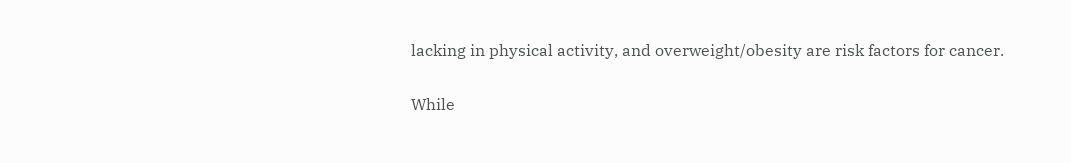lacking in physical activity, and overweight/obesity are risk factors for cancer.

While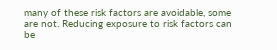many of these risk factors are avoidable, some are not. Reducing exposure to risk factors can be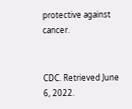protective against cancer.


CDC. Retrieved June 6, 2022.